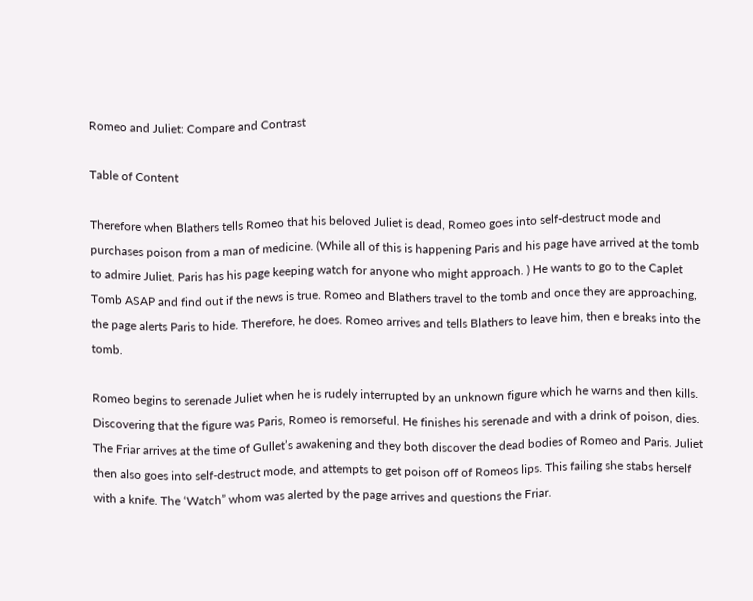Romeo and Juliet: Compare and Contrast

Table of Content

Therefore when Blathers tells Romeo that his beloved Juliet is dead, Romeo goes into self-destruct mode and purchases poison from a man of medicine. (While all of this is happening Paris and his page have arrived at the tomb to admire Juliet. Paris has his page keeping watch for anyone who might approach. ) He wants to go to the Caplet Tomb ASAP and find out if the news is true. Romeo and Blathers travel to the tomb and once they are approaching, the page alerts Paris to hide. Therefore, he does. Romeo arrives and tells Blathers to leave him, then e breaks into the tomb.

Romeo begins to serenade Juliet when he is rudely interrupted by an unknown figure which he warns and then kills. Discovering that the figure was Paris, Romeo is remorseful. He finishes his serenade and with a drink of poison, dies. The Friar arrives at the time of Gullet’s awakening and they both discover the dead bodies of Romeo and Paris. Juliet then also goes into self-destruct mode, and attempts to get poison off of Romeos lips. This failing she stabs herself with a knife. The ‘Watch” whom was alerted by the page arrives and questions the Friar.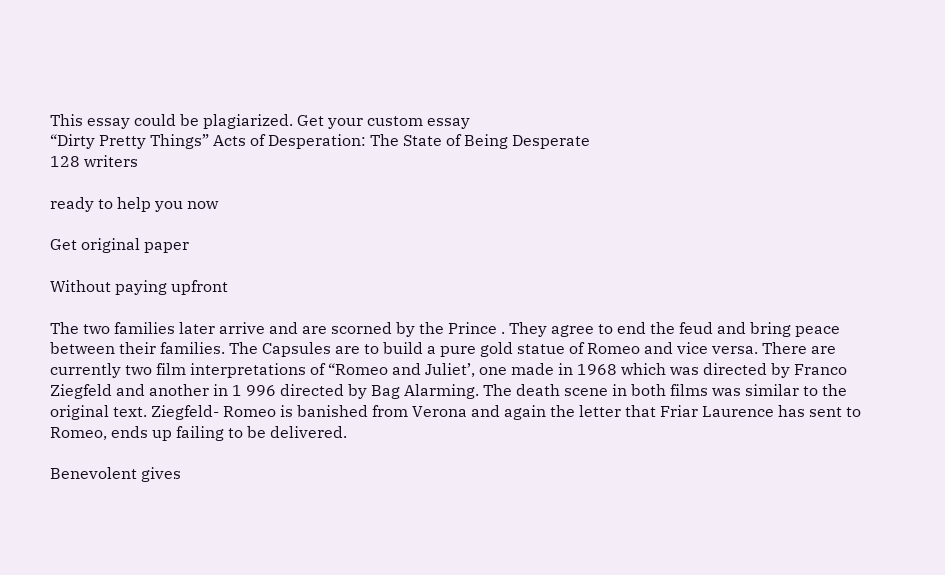This essay could be plagiarized. Get your custom essay
“Dirty Pretty Things” Acts of Desperation: The State of Being Desperate
128 writers

ready to help you now

Get original paper

Without paying upfront

The two families later arrive and are scorned by the Prince . They agree to end the feud and bring peace between their families. The Capsules are to build a pure gold statue of Romeo and vice versa. There are currently two film interpretations of “Romeo and Juliet’, one made in 1968 which was directed by Franco Ziegfeld and another in 1 996 directed by Bag Alarming. The death scene in both films was similar to the original text. Ziegfeld- Romeo is banished from Verona and again the letter that Friar Laurence has sent to Romeo, ends up failing to be delivered.

Benevolent gives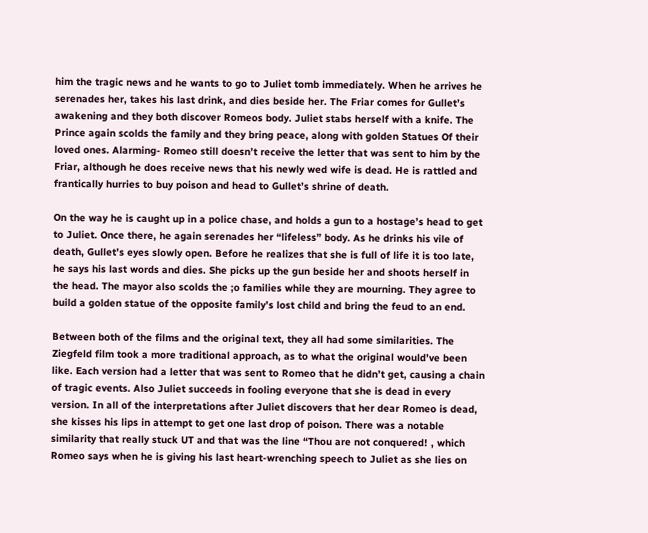him the tragic news and he wants to go to Juliet tomb immediately. When he arrives he serenades her, takes his last drink, and dies beside her. The Friar comes for Gullet’s awakening and they both discover Romeos body. Juliet stabs herself with a knife. The Prince again scolds the family and they bring peace, along with golden Statues Of their loved ones. Alarming- Romeo still doesn’t receive the letter that was sent to him by the Friar, although he does receive news that his newly wed wife is dead. He is rattled and frantically hurries to buy poison and head to Gullet’s shrine of death.

On the way he is caught up in a police chase, and holds a gun to a hostage’s head to get to Juliet. Once there, he again serenades her “lifeless” body. As he drinks his vile of death, Gullet’s eyes slowly open. Before he realizes that she is full of life it is too late, he says his last words and dies. She picks up the gun beside her and shoots herself in the head. The mayor also scolds the ;o families while they are mourning. They agree to build a golden statue of the opposite family’s lost child and bring the feud to an end.

Between both of the films and the original text, they all had some similarities. The Ziegfeld film took a more traditional approach, as to what the original would’ve been like. Each version had a letter that was sent to Romeo that he didn’t get, causing a chain of tragic events. Also Juliet succeeds in fooling everyone that she is dead in every version. In all of the interpretations after Juliet discovers that her dear Romeo is dead, she kisses his lips in attempt to get one last drop of poison. There was a notable similarity that really stuck UT and that was the line “Thou are not conquered! , which Romeo says when he is giving his last heart-wrenching speech to Juliet as she lies on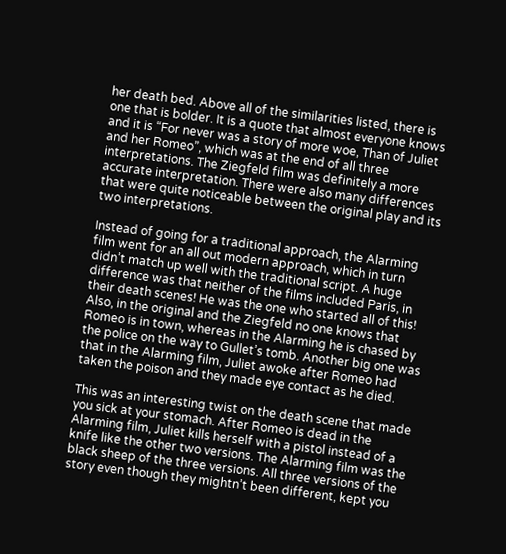her death bed. Above all of the similarities listed, there is one that is bolder. It is a quote that almost everyone knows and it is “For never was a story of more woe, Than of Juliet and her Romeo”, which was at the end of all three interpretations. The Ziegfeld film was definitely a more accurate interpretation. There were also many differences that were quite noticeable between the original play and its two interpretations.

Instead of going for a traditional approach, the Alarming film went for an all out modern approach, which in turn didn’t match up well with the traditional script. A huge difference was that neither of the films included Paris, in their death scenes! He was the one who started all of this! Also, in the original and the Ziegfeld no one knows that Romeo is in town, whereas in the Alarming he is chased by the police on the way to Gullet’s tomb. Another big one was that in the Alarming film, Juliet awoke after Romeo had taken the poison and they made eye contact as he died.

This was an interesting twist on the death scene that made you sick at your stomach. After Romeo is dead in the Alarming film, Juliet kills herself with a pistol instead of a knife like the other two versions. The Alarming film was the black sheep of the three versions. All three versions of the story even though they mightn’t been different, kept you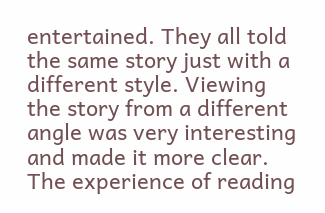entertained. They all told the same story just with a different style. Viewing the story from a different angle was very interesting and made it more clear. The experience of reading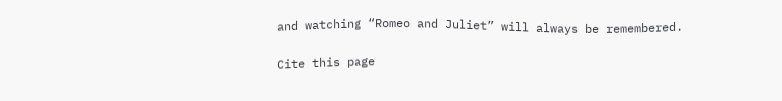and watching “Romeo and Juliet” will always be remembered.

Cite this page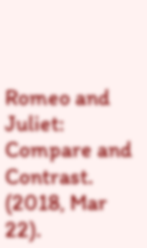Romeo and Juliet: Compare and Contrast. (2018, Mar 22).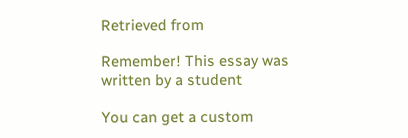Retrieved from

Remember! This essay was written by a student

You can get a custom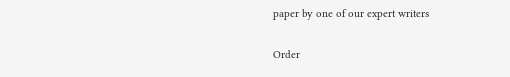paper by one of our expert writers

Order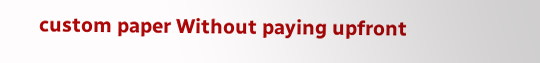custom paper Without paying upfront